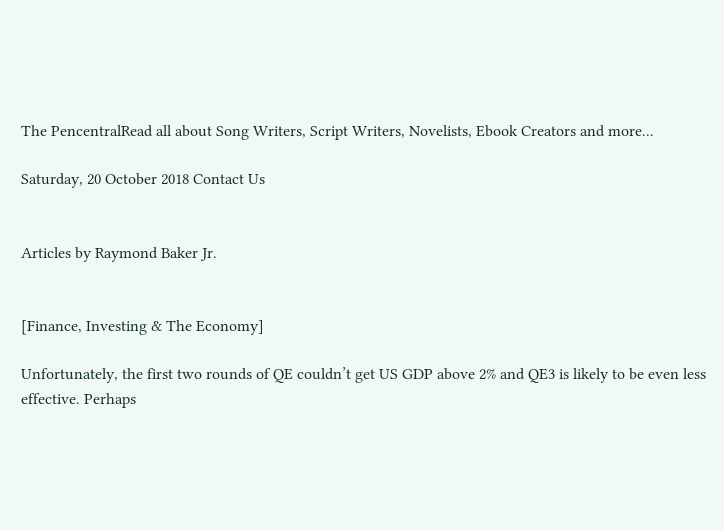The PencentralRead all about Song Writers, Script Writers, Novelists, Ebook Creators and more...

Saturday, 20 October 2018 Contact Us


Articles by Raymond Baker Jr.


[Finance, Investing & The Economy]

Unfortunately, the first two rounds of QE couldn’t get US GDP above 2% and QE3 is likely to be even less effective. Perhaps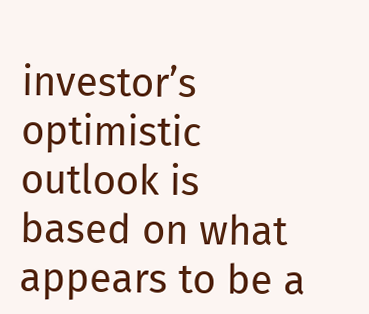investor’s optimistic outlook is based on what appears to be a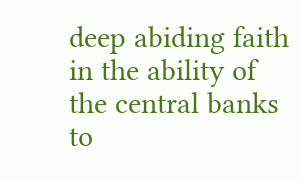deep abiding faith in the ability of the central banks to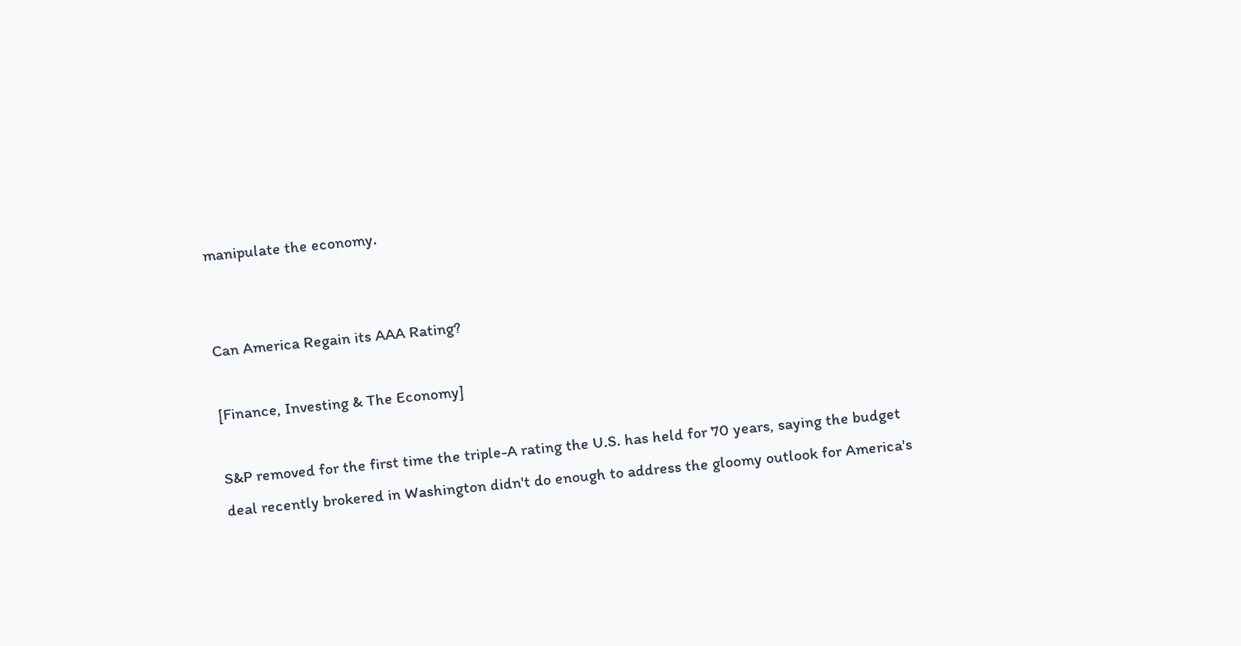manipulate the economy.


Can America Regain its AAA Rating?

[Finance, Investing & The Economy]

S&P removed for the first time the triple-A rating the U.S. has held for 70 years, saying the budget deal recently brokered in Washington didn't do enough to address the gloomy outlook for America's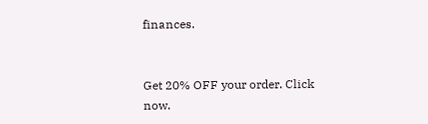finances.


Get 20% OFF your order. Click now.